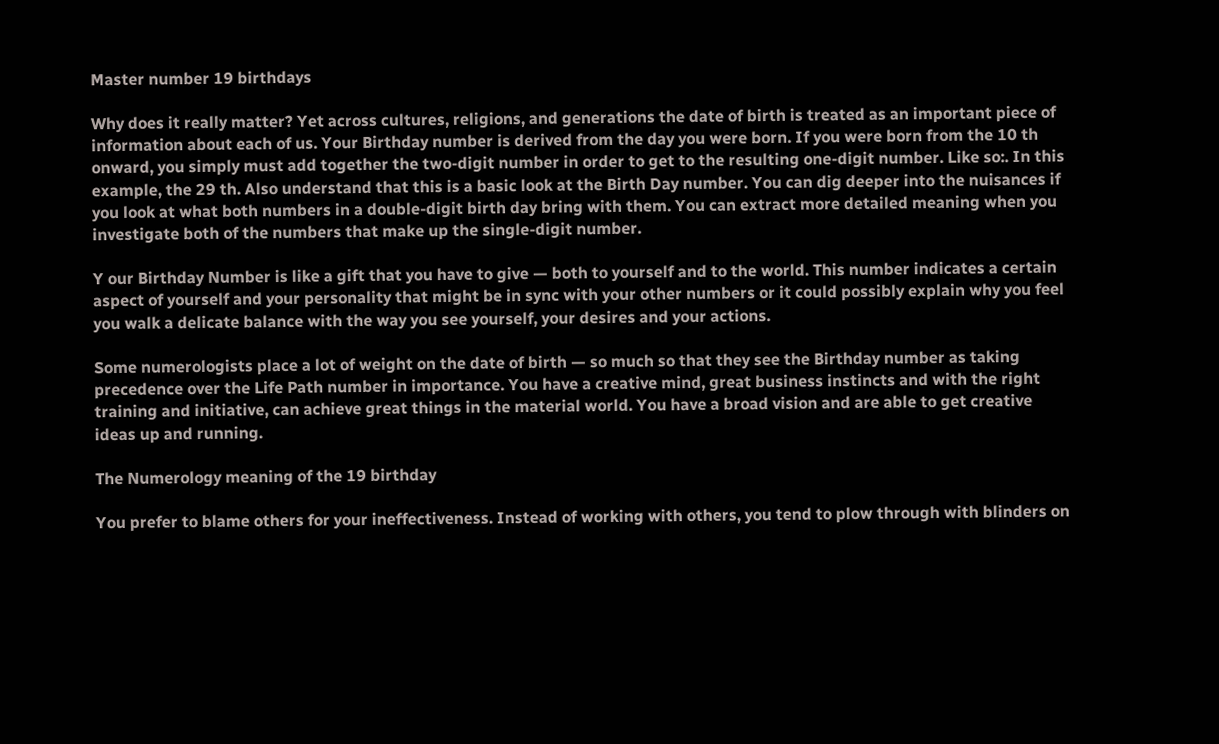Master number 19 birthdays

Why does it really matter? Yet across cultures, religions, and generations the date of birth is treated as an important piece of information about each of us. Your Birthday number is derived from the day you were born. If you were born from the 10 th onward, you simply must add together the two-digit number in order to get to the resulting one-digit number. Like so:. In this example, the 29 th. Also understand that this is a basic look at the Birth Day number. You can dig deeper into the nuisances if you look at what both numbers in a double-digit birth day bring with them. You can extract more detailed meaning when you investigate both of the numbers that make up the single-digit number.

Y our Birthday Number is like a gift that you have to give — both to yourself and to the world. This number indicates a certain aspect of yourself and your personality that might be in sync with your other numbers or it could possibly explain why you feel you walk a delicate balance with the way you see yourself, your desires and your actions.

Some numerologists place a lot of weight on the date of birth — so much so that they see the Birthday number as taking precedence over the Life Path number in importance. You have a creative mind, great business instincts and with the right training and initiative, can achieve great things in the material world. You have a broad vision and are able to get creative ideas up and running.

The Numerology meaning of the 19 birthday

You prefer to blame others for your ineffectiveness. Instead of working with others, you tend to plow through with blinders on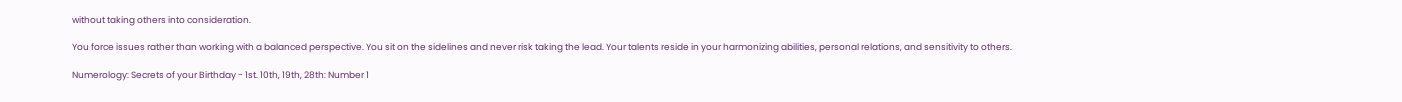without taking others into consideration.

You force issues rather than working with a balanced perspective. You sit on the sidelines and never risk taking the lead. Your talents reside in your harmonizing abilities, personal relations, and sensitivity to others.

Numerology: Secrets of your Birthday - 1st. 10th, 19th, 28th: Number 1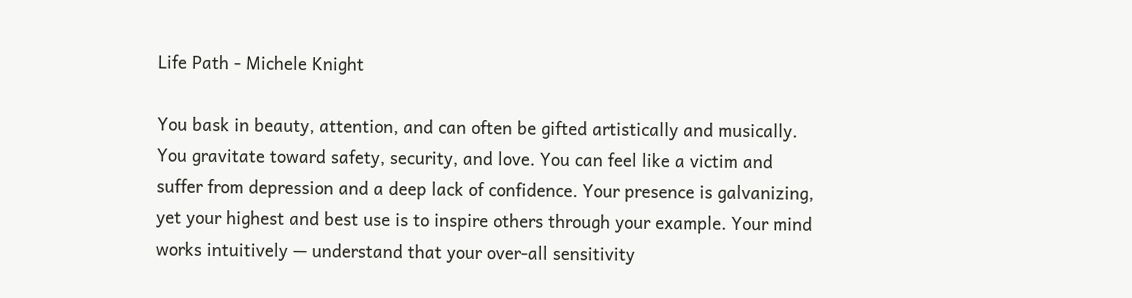Life Path - Michele Knight

You bask in beauty, attention, and can often be gifted artistically and musically. You gravitate toward safety, security, and love. You can feel like a victim and suffer from depression and a deep lack of confidence. Your presence is galvanizing, yet your highest and best use is to inspire others through your example. Your mind works intuitively — understand that your over-all sensitivity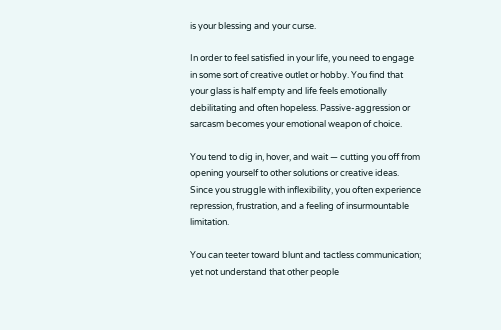is your blessing and your curse.

In order to feel satisfied in your life, you need to engage in some sort of creative outlet or hobby. You find that your glass is half empty and life feels emotionally debilitating and often hopeless. Passive-aggression or sarcasm becomes your emotional weapon of choice.

You tend to dig in, hover, and wait — cutting you off from opening yourself to other solutions or creative ideas. Since you struggle with inflexibility, you often experience repression, frustration, and a feeling of insurmountable limitation.

You can teeter toward blunt and tactless communication; yet not understand that other people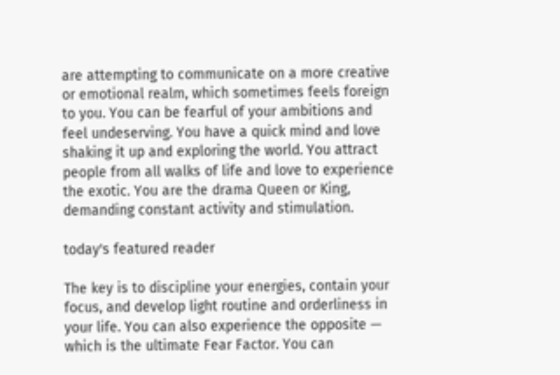are attempting to communicate on a more creative or emotional realm, which sometimes feels foreign to you. You can be fearful of your ambitions and feel undeserving. You have a quick mind and love shaking it up and exploring the world. You attract people from all walks of life and love to experience the exotic. You are the drama Queen or King, demanding constant activity and stimulation.

today's featured reader

The key is to discipline your energies, contain your focus, and develop light routine and orderliness in your life. You can also experience the opposite — which is the ultimate Fear Factor. You can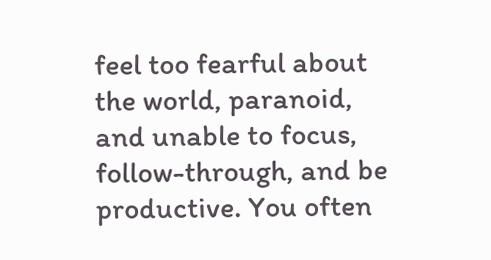feel too fearful about the world, paranoid, and unable to focus, follow-through, and be productive. You often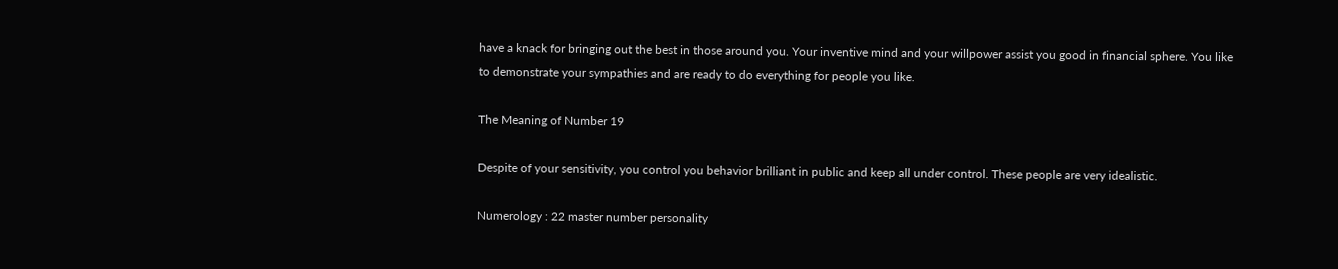have a knack for bringing out the best in those around you. Your inventive mind and your willpower assist you good in financial sphere. You like to demonstrate your sympathies and are ready to do everything for people you like.

The Meaning of Number 19

Despite of your sensitivity, you control you behavior brilliant in public and keep all under control. These people are very idealistic.

Numerology : 22 master number personality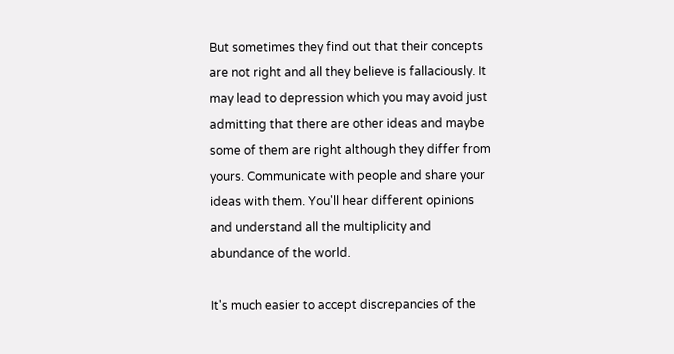But sometimes they find out that their concepts are not right and all they believe is fallaciously. It may lead to depression which you may avoid just admitting that there are other ideas and maybe some of them are right although they differ from yours. Communicate with people and share your ideas with them. You'll hear different opinions and understand all the multiplicity and abundance of the world.

It's much easier to accept discrepancies of the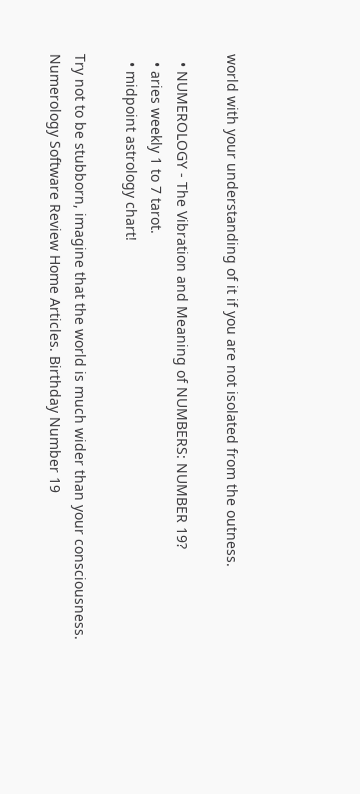world with your understanding of it if you are not isolated from the outness.

  • NUMEROLOGY - The Vibration and Meaning of NUMBERS: NUMBER 19?
  • aries weekly 1 to 7 tarot.
  • midpoint astrology chart!

Try not to be stubborn, imagine that the world is much wider than your consciousness. Numerology Software Review Home Articles. Birthday Number 19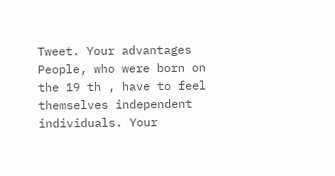Tweet. Your advantages People, who were born on the 19 th , have to feel themselves independent individuals. Your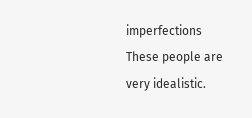imperfections These people are very idealistic.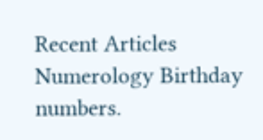Recent Articles Numerology Birthday numbers.